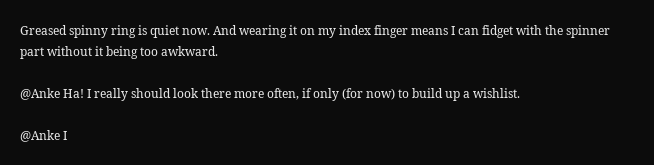Greased spinny ring is quiet now. And wearing it on my index finger means I can fidget with the spinner part without it being too awkward.

@Anke Ha! I really should look there more often, if only (for now) to build up a wishlist.

@Anke I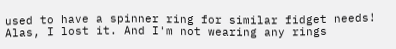used to have a spinner ring for similar fidget needs! Alas, I lost it. And I'm not wearing any rings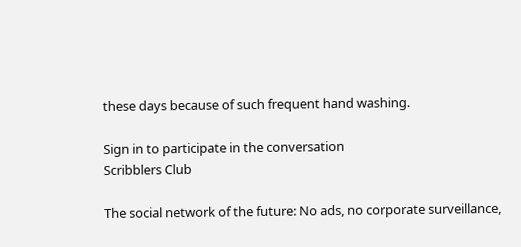these days because of such frequent hand washing.

Sign in to participate in the conversation
Scribblers Club

The social network of the future: No ads, no corporate surveillance,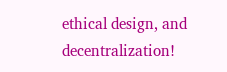ethical design, and decentralization!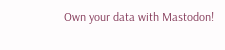Own your data with Mastodon!